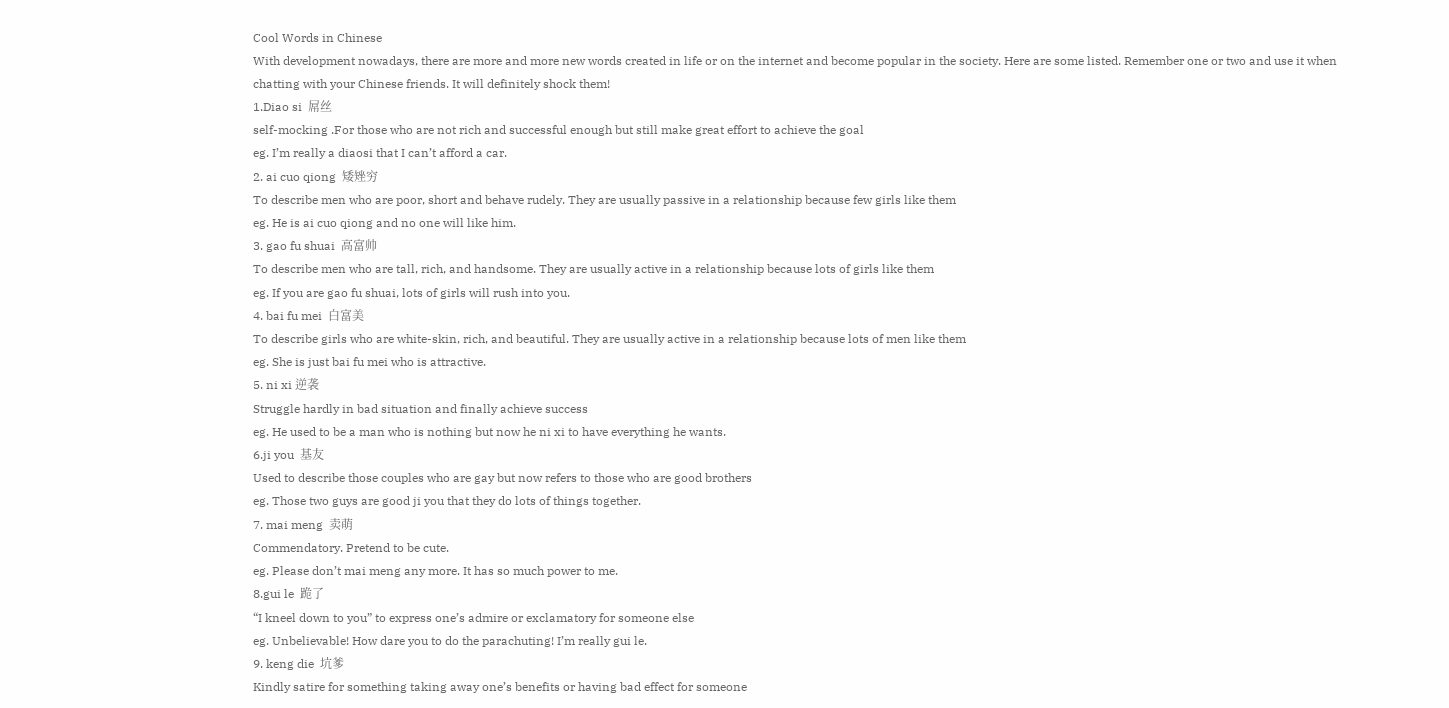Cool Words in Chinese
With development nowadays, there are more and more new words created in life or on the internet and become popular in the society. Here are some listed. Remember one or two and use it when chatting with your Chinese friends. It will definitely shock them!
1.Diao si  屌丝
self-mocking .For those who are not rich and successful enough but still make great effort to achieve the goal
eg. I’m really a diaosi that I can’t afford a car.
2. ai cuo qiong  矮矬穷
To describe men who are poor, short and behave rudely. They are usually passive in a relationship because few girls like them
eg. He is ai cuo qiong and no one will like him.
3. gao fu shuai  高富帅
To describe men who are tall, rich, and handsome. They are usually active in a relationship because lots of girls like them
eg. If you are gao fu shuai, lots of girls will rush into you.
4. bai fu mei  白富美
To describe girls who are white-skin, rich, and beautiful. They are usually active in a relationship because lots of men like them
eg. She is just bai fu mei who is attractive.
5. ni xi 逆袭
Struggle hardly in bad situation and finally achieve success
eg. He used to be a man who is nothing but now he ni xi to have everything he wants.
6.ji you  基友
Used to describe those couples who are gay but now refers to those who are good brothers
eg. Those two guys are good ji you that they do lots of things together.
7. mai meng  卖萌
Commendatory. Pretend to be cute.
eg. Please don’t mai meng any more. It has so much power to me.
8.gui le  跪了
“I kneel down to you” to express one’s admire or exclamatory for someone else
eg. Unbelievable! How dare you to do the parachuting! I’m really gui le.
9. keng die  坑爹
Kindly satire for something taking away one’s benefits or having bad effect for someone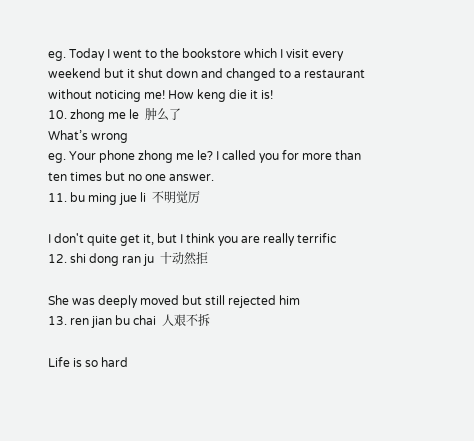eg. Today I went to the bookstore which I visit every weekend but it shut down and changed to a restaurant without noticing me! How keng die it is!
10. zhong me le  肿么了
What’s wrong
eg. Your phone zhong me le? I called you for more than ten times but no one answer.
11. bu ming jue li  不明觉厉

I don't quite get it, but I think you are really terrific
12. shi dong ran ju  十动然拒

She was deeply moved but still rejected him
13. ren jian bu chai  人艰不拆

Life is so hard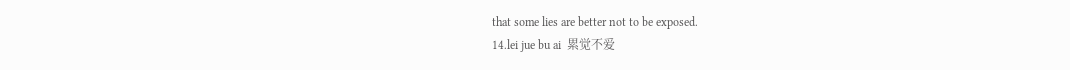that some lies are better not to be exposed.
14.lei jue bu ai  累觉不爱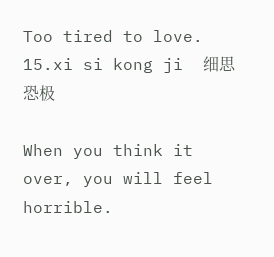Too tired to love.
15.xi si kong ji  细思恐极

When you think it over, you will feel horrible.